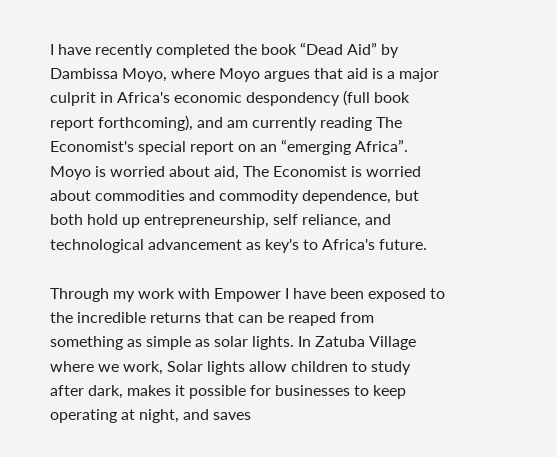I have recently completed the book “Dead Aid” by Dambissa Moyo, where Moyo argues that aid is a major culprit in Africa's economic despondency (full book report forthcoming), and am currently reading The Economist's special report on an “emerging Africa”. Moyo is worried about aid, The Economist is worried about commodities and commodity dependence, but both hold up entrepreneurship, self reliance, and technological advancement as key's to Africa's future.

Through my work with Empower I have been exposed to the incredible returns that can be reaped from something as simple as solar lights. In Zatuba Village where we work, Solar lights allow children to study after dark, makes it possible for businesses to keep operating at night, and saves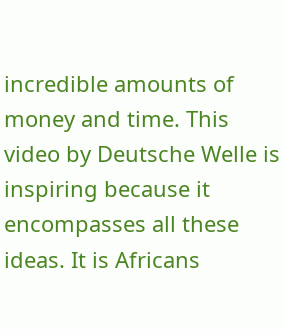incredible amounts of money and time. This video by Deutsche Welle is inspiring because it encompasses all these ideas. It is Africans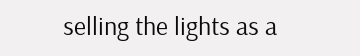selling the lights as a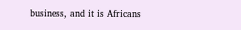business, and it is Africans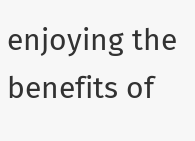enjoying the benefits of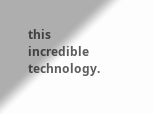this incredible technology.